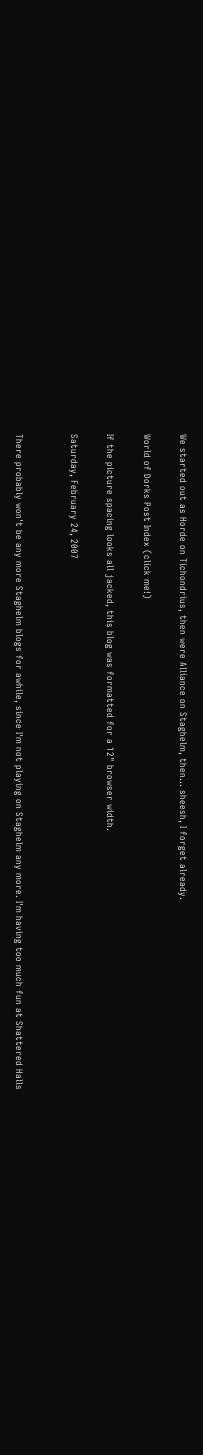We started out as Horde on Tichondrius, then were Alliance on Staghelm, then... sheesh, I forget already.

World of Dorks Post Index (click me!)

If the picture spacing looks all jacked, this blog was formatted for a 12" browser width.

Saturday, February 24, 2007


There probably won't be any more Staghelm blogs for awhile, since I'm not playing on Staghelm any more. I'm having too much fun at Shattered Halls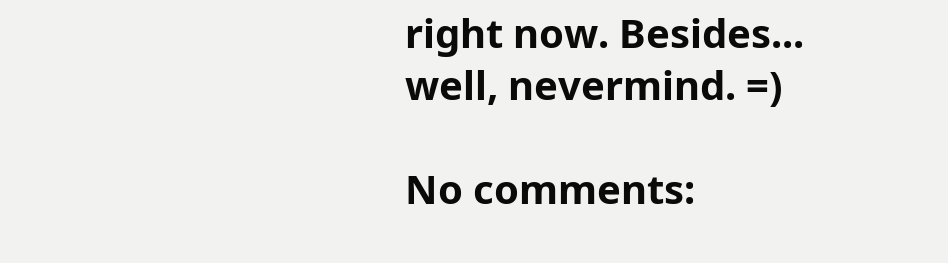right now. Besides... well, nevermind. =)

No comments: